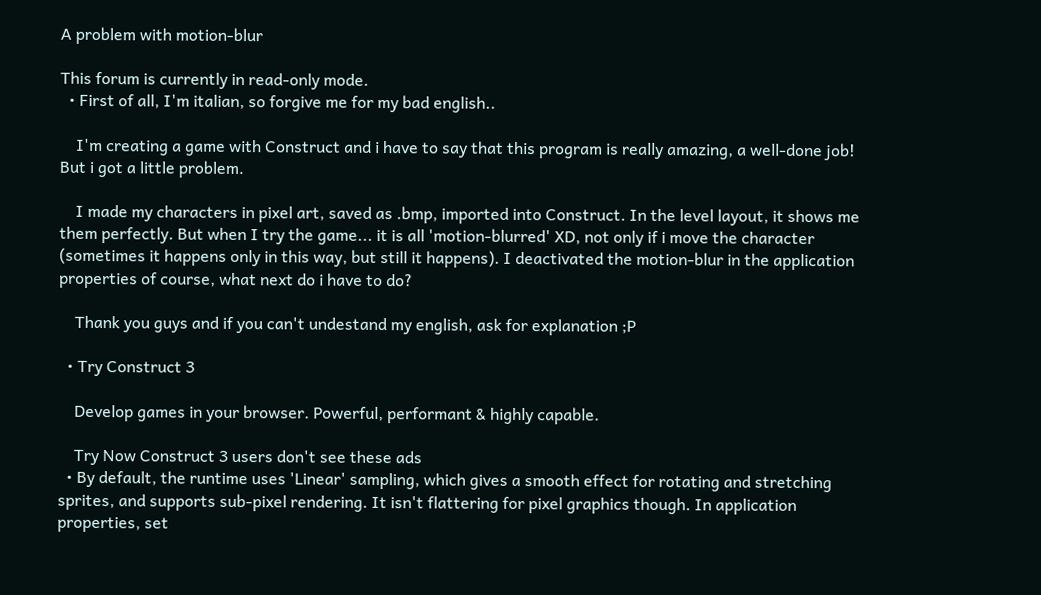A problem with motion-blur

This forum is currently in read-only mode.
  • First of all, I'm italian, so forgive me for my bad english..

    I'm creating a game with Construct and i have to say that this program is really amazing, a well-done job! But i got a little problem.

    I made my characters in pixel art, saved as .bmp, imported into Construct. In the level layout, it shows me them perfectly. But when I try the game... it is all 'motion-blurred' XD, not only if i move the character (sometimes it happens only in this way, but still it happens). I deactivated the motion-blur in the application properties of course, what next do i have to do?

    Thank you guys and if you can't undestand my english, ask for explanation ;P

  • Try Construct 3

    Develop games in your browser. Powerful, performant & highly capable.

    Try Now Construct 3 users don't see these ads
  • By default, the runtime uses 'Linear' sampling, which gives a smooth effect for rotating and stretching sprites, and supports sub-pixel rendering. It isn't flattering for pixel graphics though. In application properties, set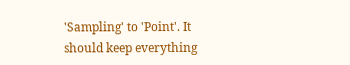'Sampling' to 'Point'. It should keep everything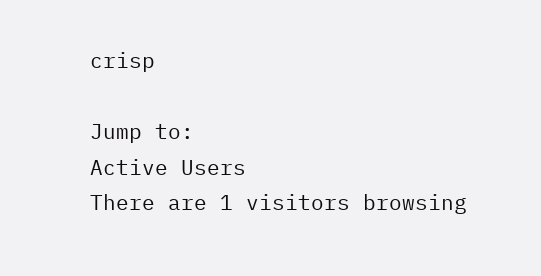crisp

Jump to:
Active Users
There are 1 visitors browsing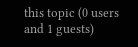this topic (0 users and 1 guests)